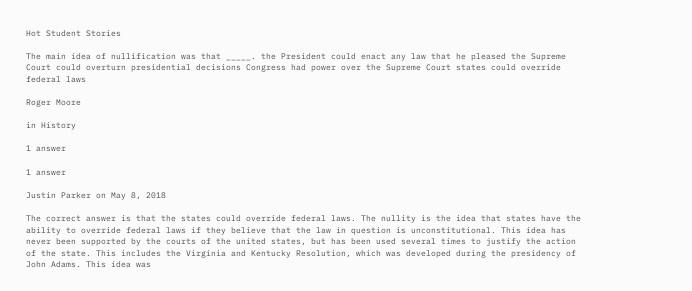Hot Student Stories

The main idea of nullification was that _____. the President could enact any law that he pleased the Supreme Court could overturn presidential decisions Congress had power over the Supreme Court states could override federal laws

Roger Moore

in History

1 answer

1 answer

Justin Parker on May 8, 2018

The correct answer is that the states could override federal laws. The nullity is the idea that states have the ability to override federal laws if they believe that the law in question is unconstitutional. This idea has never been supported by the courts of the united states, but has been used several times to justify the action of the state. This includes the Virginia and Kentucky Resolution, which was developed during the presidency of John Adams. This idea was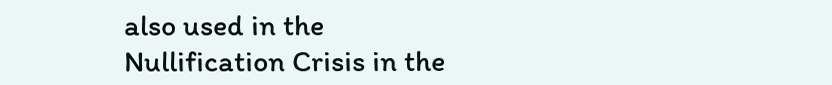also used in the Nullification Crisis in the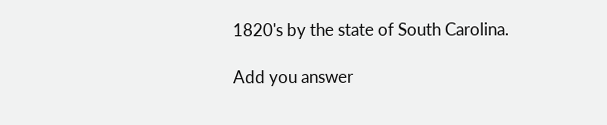1820's by the state of South Carolina.

Add you answer